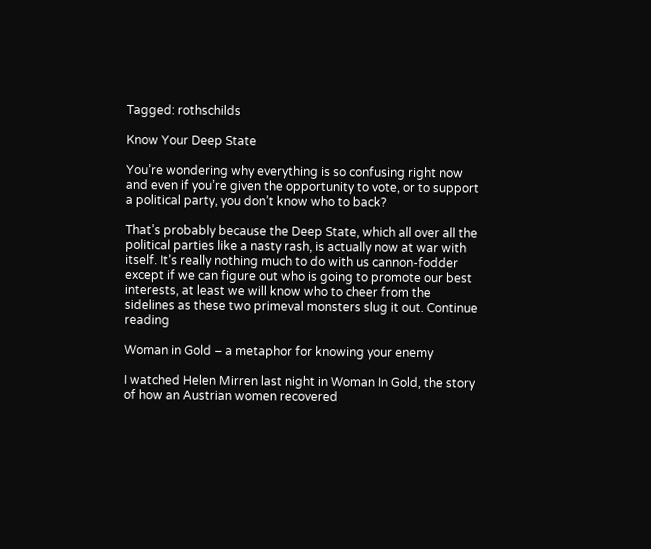Tagged: rothschilds

Know Your Deep State

You’re wondering why everything is so confusing right now and even if you’re given the opportunity to vote, or to support a political party, you don’t know who to back?

That’s probably because the Deep State, which all over all the political parties like a nasty rash, is actually now at war with itself. It’s really nothing much to do with us cannon-fodder except if we can figure out who is going to promote our best interests, at least we will know who to cheer from the sidelines as these two primeval monsters slug it out. Continue reading

Woman in Gold – a metaphor for knowing your enemy

I watched Helen Mirren last night in Woman In Gold, the story of how an Austrian women recovered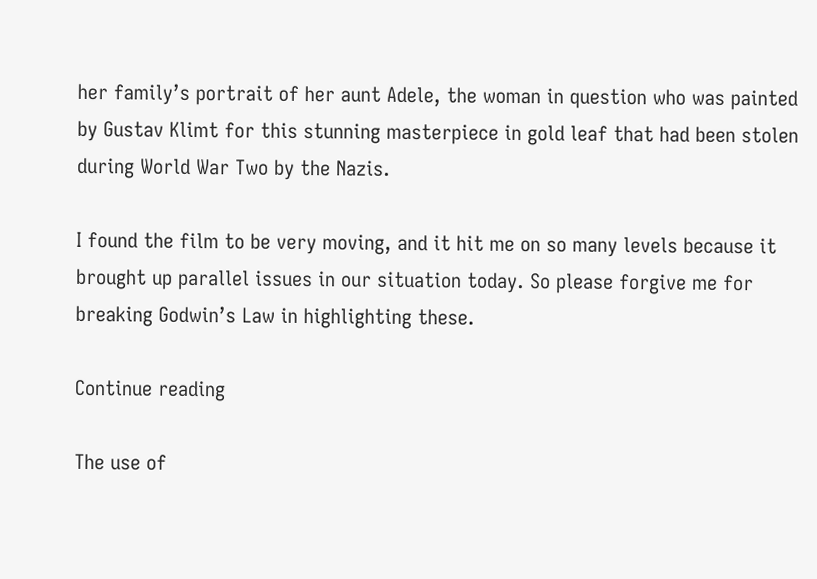her family’s portrait of her aunt Adele, the woman in question who was painted by Gustav Klimt for this stunning masterpiece in gold leaf that had been stolen during World War Two by the Nazis.

I found the film to be very moving, and it hit me on so many levels because it brought up parallel issues in our situation today. So please forgive me for breaking Godwin’s Law in highlighting these.

Continue reading

The use of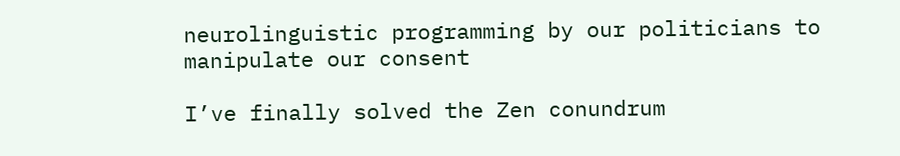neurolinguistic programming by our politicians to manipulate our consent

I’ve finally solved the Zen conundrum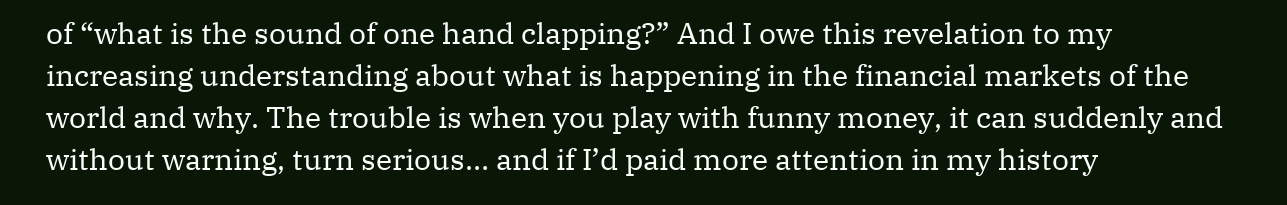of “what is the sound of one hand clapping?” And I owe this revelation to my increasing understanding about what is happening in the financial markets of the world and why. The trouble is when you play with funny money, it can suddenly and without warning, turn serious… and if I’d paid more attention in my history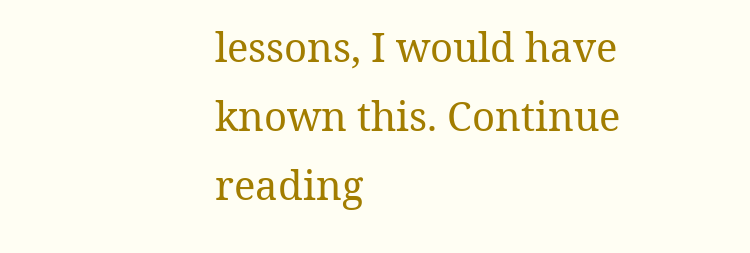lessons, I would have known this. Continue reading